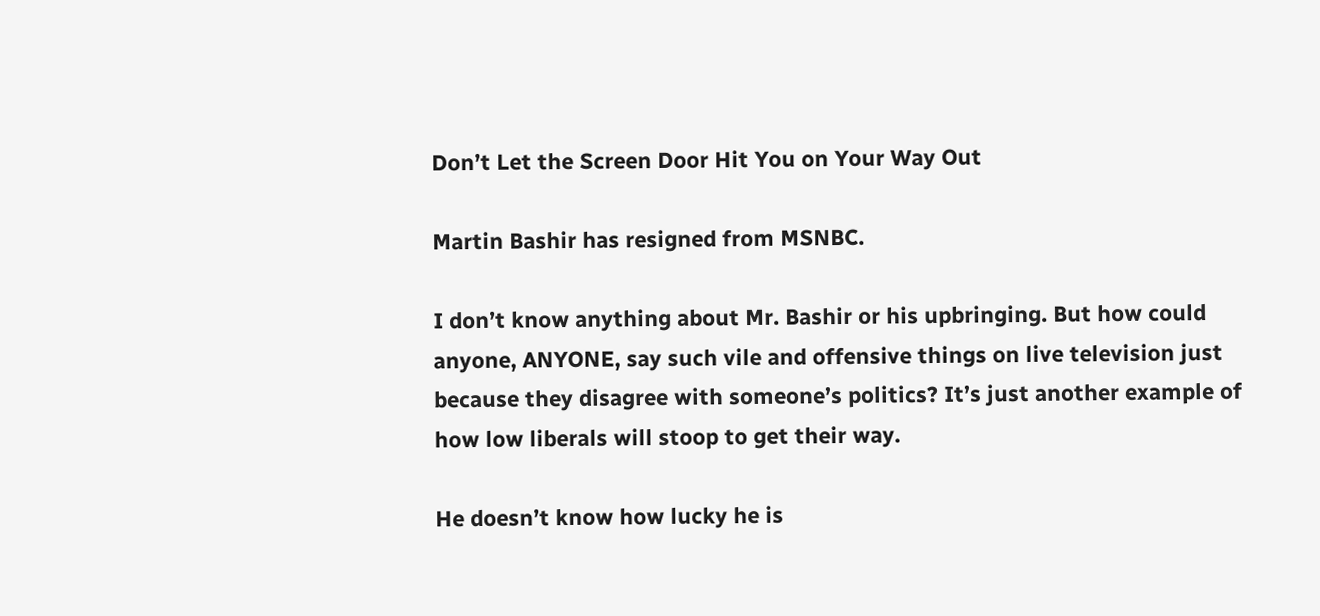Don’t Let the Screen Door Hit You on Your Way Out

Martin Bashir has resigned from MSNBC.

I don’t know anything about Mr. Bashir or his upbringing. But how could anyone, ANYONE, say such vile and offensive things on live television just because they disagree with someone’s politics? It’s just another example of how low liberals will stoop to get their way.

He doesn’t know how lucky he is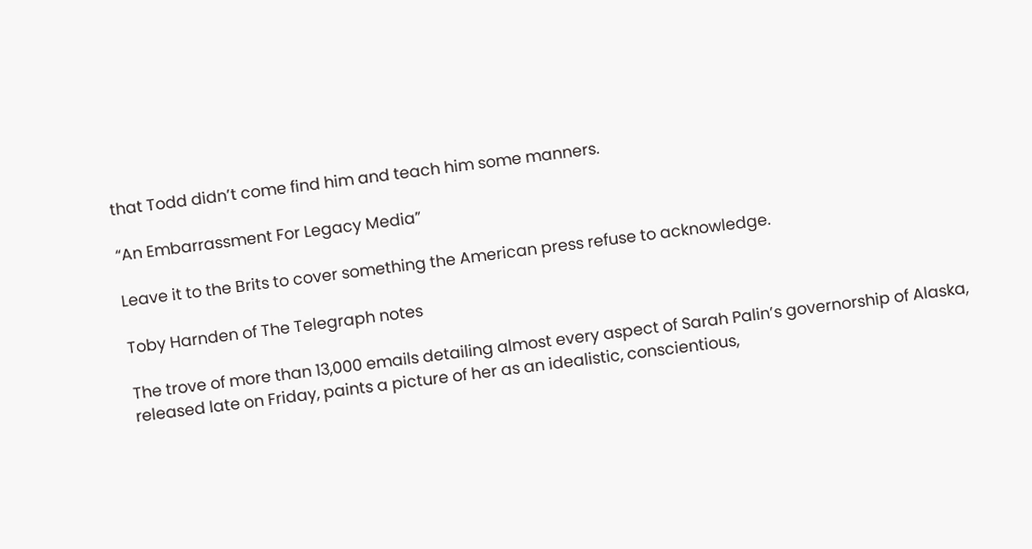that Todd didn’t come find him and teach him some manners.

“An Embarrassment For Legacy Media”

Leave it to the Brits to cover something the American press refuse to acknowledge.

Toby Harnden of The Telegraph notes

The trove of more than 13,000 emails detailing almost every aspect of Sarah Palin’s governorship of Alaska, released late on Friday, paints a picture of her as an idealistic, conscientious,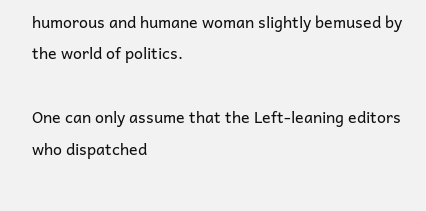humorous and humane woman slightly bemused by the world of politics.

One can only assume that the Left-leaning editors who dispatched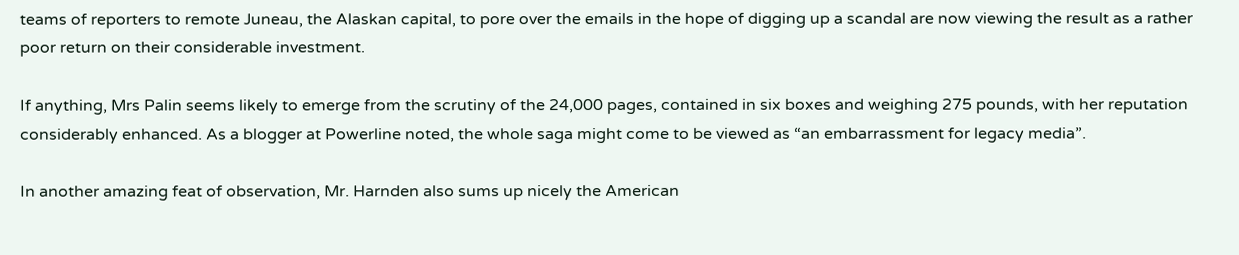teams of reporters to remote Juneau, the Alaskan capital, to pore over the emails in the hope of digging up a scandal are now viewing the result as a rather poor return on their considerable investment.

If anything, Mrs Palin seems likely to emerge from the scrutiny of the 24,000 pages, contained in six boxes and weighing 275 pounds, with her reputation considerably enhanced. As a blogger at Powerline noted, the whole saga might come to be viewed as “an embarrassment for legacy media”.

In another amazing feat of observation, Mr. Harnden also sums up nicely the American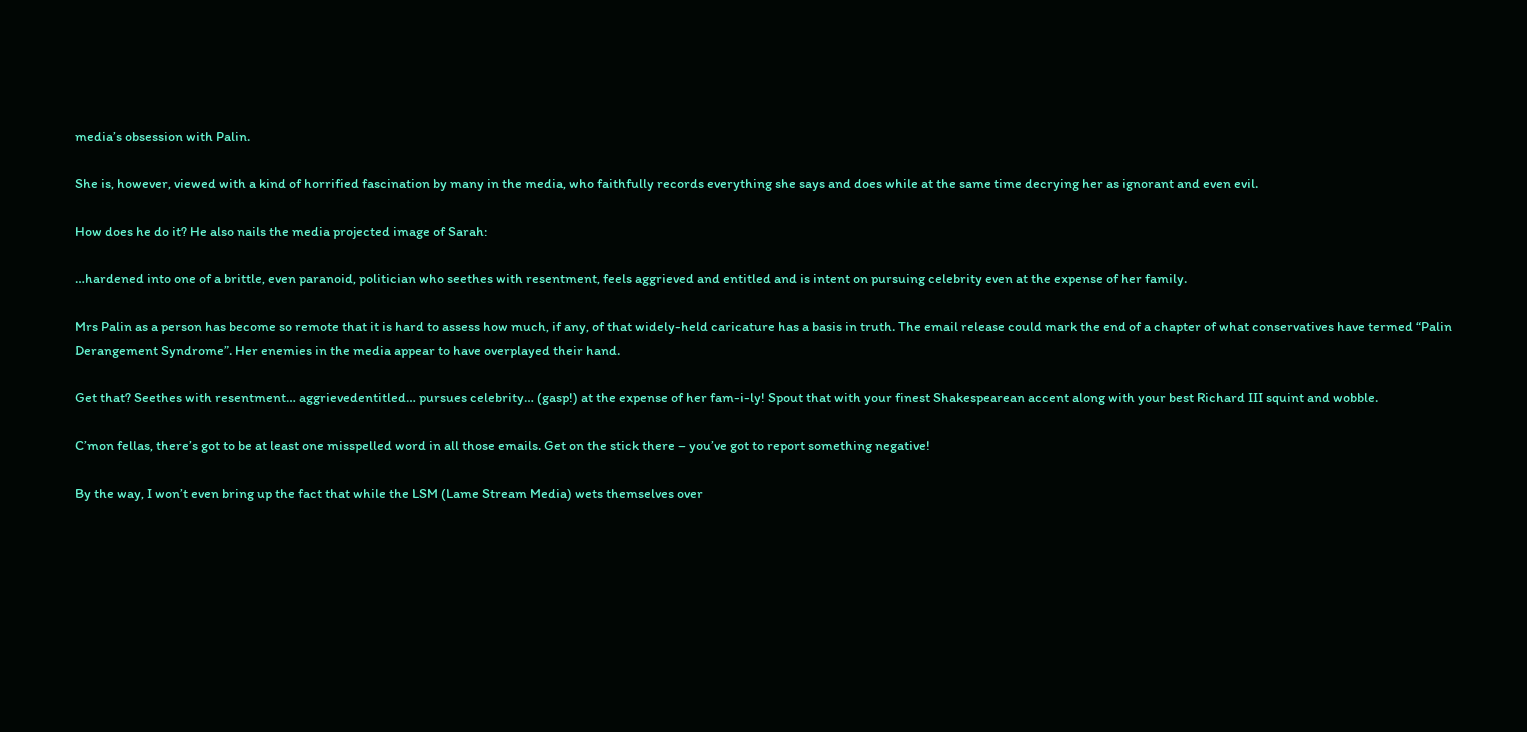media’s obsession with Palin.

She is, however, viewed with a kind of horrified fascination by many in the media, who faithfully records everything she says and does while at the same time decrying her as ignorant and even evil.

How does he do it? He also nails the media projected image of Sarah:

…hardened into one of a brittle, even paranoid, politician who seethes with resentment, feels aggrieved and entitled and is intent on pursuing celebrity even at the expense of her family.

Mrs Palin as a person has become so remote that it is hard to assess how much, if any, of that widely-held caricature has a basis in truth. The email release could mark the end of a chapter of what conservatives have termed “Palin Derangement Syndrome”. Her enemies in the media appear to have overplayed their hand.

Get that? Seethes with resentment… aggrievedentitled… pursues celebrity… (gasp!) at the expense of her fam-i-ly! Spout that with your finest Shakespearean accent along with your best Richard III squint and wobble.

C’mon fellas, there’s got to be at least one misspelled word in all those emails. Get on the stick there – you’ve got to report something negative!

By the way, I won’t even bring up the fact that while the LSM (Lame Stream Media) wets themselves over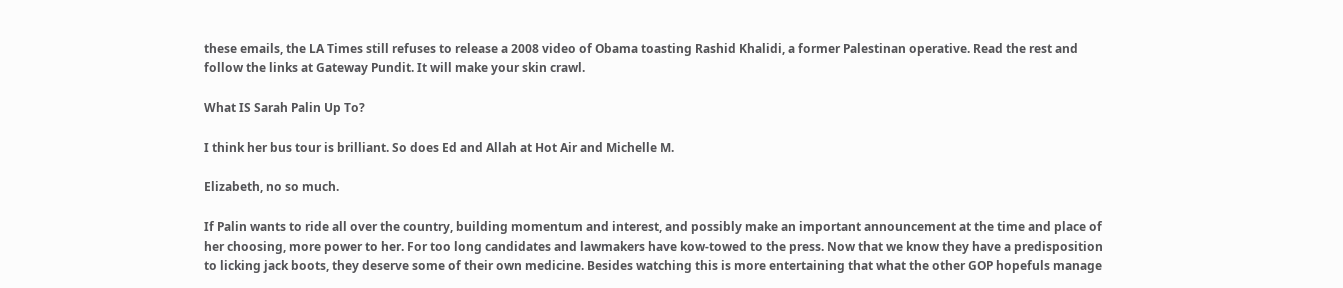these emails, the LA Times still refuses to release a 2008 video of Obama toasting Rashid Khalidi, a former Palestinan operative. Read the rest and follow the links at Gateway Pundit. It will make your skin crawl.

What IS Sarah Palin Up To?

I think her bus tour is brilliant. So does Ed and Allah at Hot Air and Michelle M.

Elizabeth, no so much.

If Palin wants to ride all over the country, building momentum and interest, and possibly make an important announcement at the time and place of her choosing, more power to her. For too long candidates and lawmakers have kow-towed to the press. Now that we know they have a predisposition to licking jack boots, they deserve some of their own medicine. Besides watching this is more entertaining that what the other GOP hopefuls manage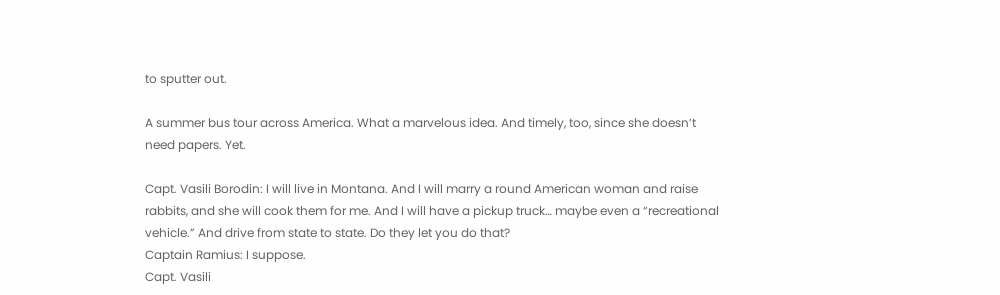to sputter out.

A summer bus tour across America. What a marvelous idea. And timely, too, since she doesn’t need papers. Yet.

Capt. Vasili Borodin: I will live in Montana. And I will marry a round American woman and raise rabbits, and she will cook them for me. And I will have a pickup truck… maybe even a “recreational vehicle.” And drive from state to state. Do they let you do that?
Captain Ramius: I suppose.
Capt. Vasili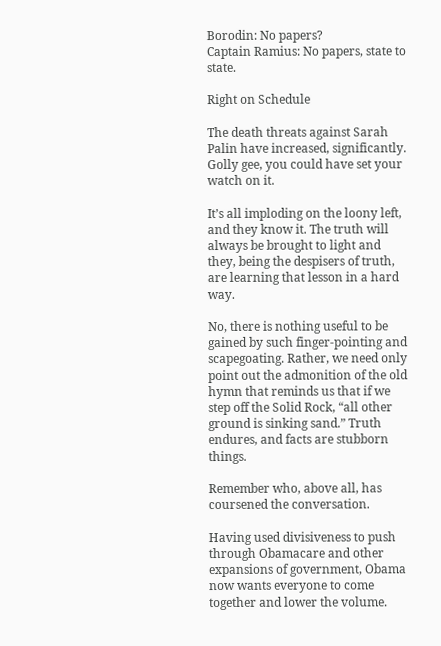Borodin: No papers?
Captain Ramius: No papers, state to state.

Right on Schedule

The death threats against Sarah Palin have increased, significantly. Golly gee, you could have set your watch on it.

It’s all imploding on the loony left, and they know it. The truth will always be brought to light and they, being the despisers of truth, are learning that lesson in a hard way.

No, there is nothing useful to be gained by such finger-pointing and scapegoating. Rather, we need only point out the admonition of the old hymn that reminds us that if we step off the Solid Rock, “all other ground is sinking sand.” Truth endures, and facts are stubborn things.

Remember who, above all, has coursened the conversation.

Having used divisiveness to push through Obamacare and other expansions of government, Obama now wants everyone to come together and lower the volume.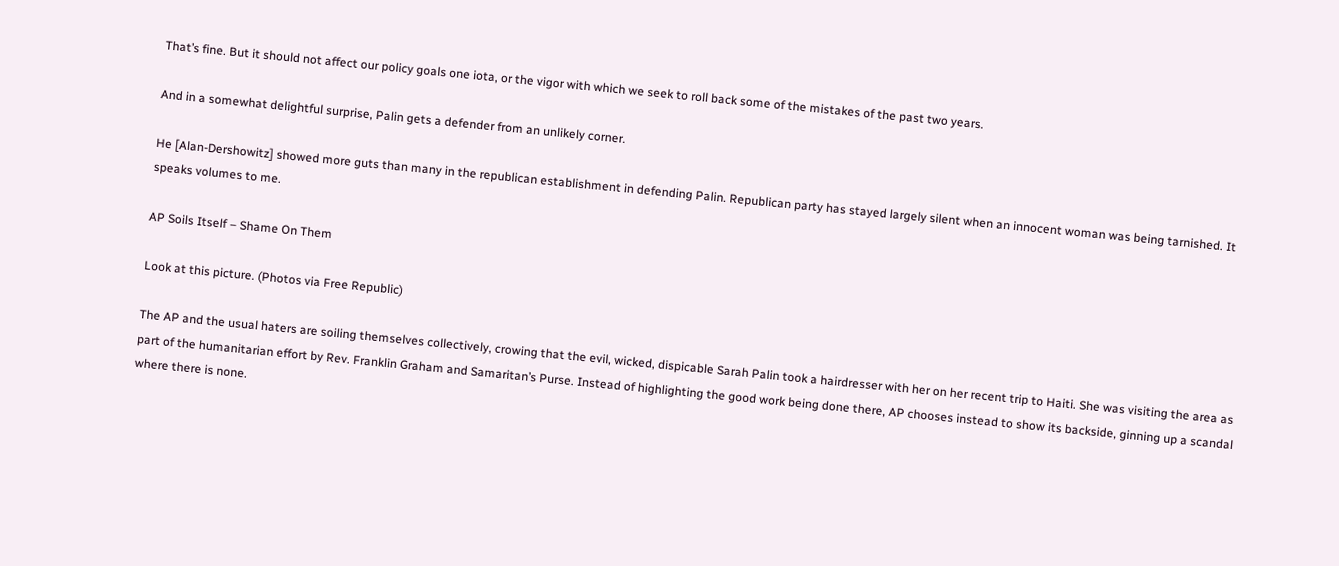That’s fine. But it should not affect our policy goals one iota, or the vigor with which we seek to roll back some of the mistakes of the past two years.

And in a somewhat delightful surprise, Palin gets a defender from an unlikely corner.

He [Alan-Dershowitz] showed more guts than many in the republican establishment in defending Palin. Republican party has stayed largely silent when an innocent woman was being tarnished. It speaks volumes to me.

AP Soils Itself – Shame On Them

Look at this picture. (Photos via Free Republic)

The AP and the usual haters are soiling themselves collectively, crowing that the evil, wicked, dispicable Sarah Palin took a hairdresser with her on her recent trip to Haiti. She was visiting the area as part of the humanitarian effort by Rev. Franklin Graham and Samaritan’s Purse. Instead of highlighting the good work being done there, AP chooses instead to show its backside, ginning up a scandal where there is none.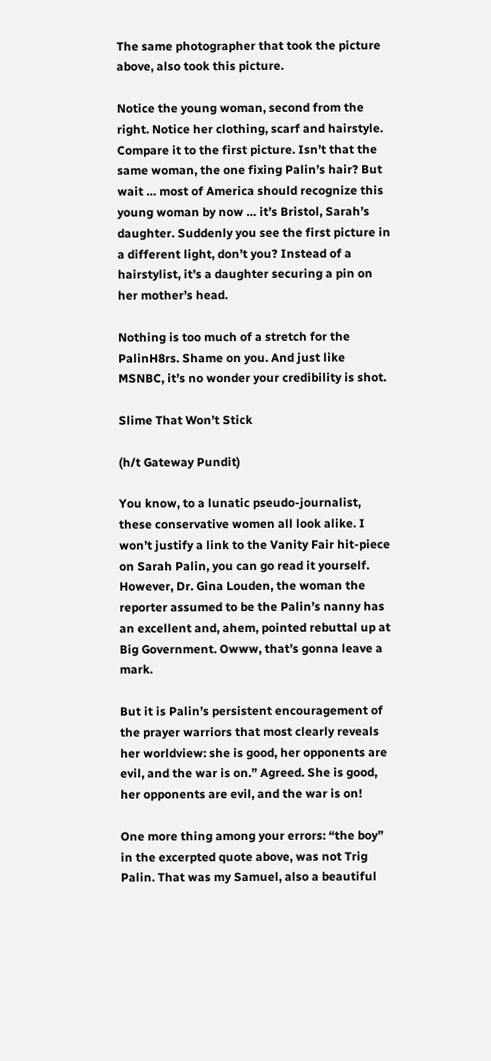The same photographer that took the picture above, also took this picture.

Notice the young woman, second from the right. Notice her clothing, scarf and hairstyle. Compare it to the first picture. Isn’t that the same woman, the one fixing Palin’s hair? But wait … most of America should recognize this young woman by now … it’s Bristol, Sarah’s daughter. Suddenly you see the first picture in a different light, don’t you? Instead of a hairstylist, it’s a daughter securing a pin on her mother’s head.

Nothing is too much of a stretch for the PalinH8rs. Shame on you. And just like MSNBC, it’s no wonder your credibility is shot.

Slime That Won’t Stick

(h/t Gateway Pundit)

You know, to a lunatic pseudo-journalist, these conservative women all look alike. I won’t justify a link to the Vanity Fair hit-piece on Sarah Palin, you can go read it yourself. However, Dr. Gina Louden, the woman the reporter assumed to be the Palin’s nanny has an excellent and, ahem, pointed rebuttal up at Big Government. Owww, that’s gonna leave a mark.

But it is Palin’s persistent encouragement of the prayer warriors that most clearly reveals her worldview: she is good, her opponents are evil, and the war is on.” Agreed. She is good, her opponents are evil, and the war is on!

One more thing among your errors: “the boy” in the excerpted quote above, was not Trig Palin. That was my Samuel, also a beautiful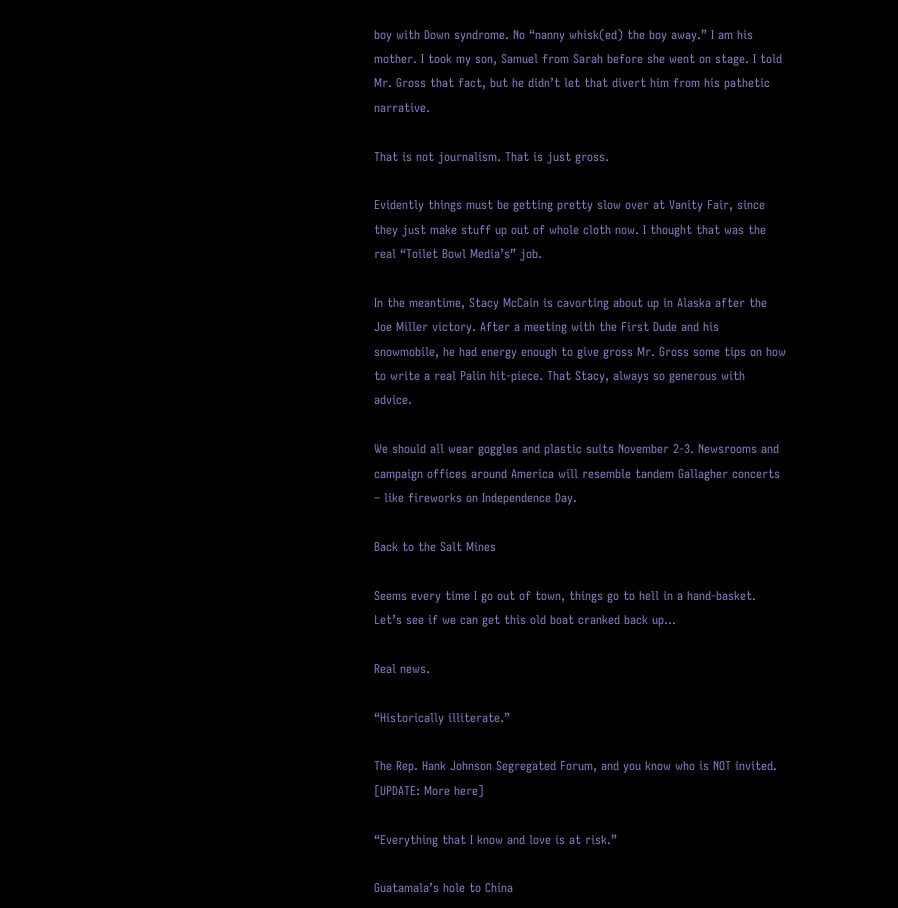boy with Down syndrome. No “nanny whisk(ed) the boy away.” I am his mother. I took my son, Samuel from Sarah before she went on stage. I told Mr. Gross that fact, but he didn’t let that divert him from his pathetic narrative.

That is not journalism. That is just gross.

Evidently things must be getting pretty slow over at Vanity Fair, since they just make stuff up out of whole cloth now. I thought that was the real “Toilet Bowl Media’s” job.

In the meantime, Stacy McCain is cavorting about up in Alaska after the Joe Miller victory. After a meeting with the First Dude and his snowmobile, he had energy enough to give gross Mr. Gross some tips on how to write a real Palin hit-piece. That Stacy, always so generous with advice.

We should all wear goggles and plastic suits November 2-3. Newsrooms and campaign offices around America will resemble tandem Gallagher concerts – like fireworks on Independence Day.

Back to the Salt Mines

Seems every time I go out of town, things go to hell in a hand-basket. Let’s see if we can get this old boat cranked back up…

Real news.

“Historically illiterate.”

The Rep. Hank Johnson Segregated Forum, and you know who is NOT invited. [UPDATE: More here]

“Everything that I know and love is at risk.”

Guatamala’s hole to China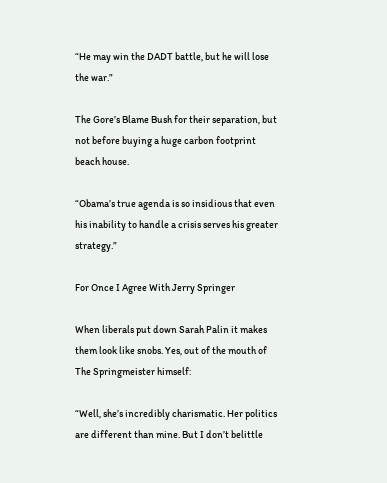“He may win the DADT battle, but he will lose the war.”

The Gore’s Blame Bush for their separation, but not before buying a huge carbon footprint beach house.

“Obama’s true agenda is so insidious that even his inability to handle a crisis serves his greater strategy.”

For Once I Agree With Jerry Springer

When liberals put down Sarah Palin it makes them look like snobs. Yes, out of the mouth of The Springmeister himself:

“Well, she’s incredibly charismatic. Her politics are different than mine. But I don’t belittle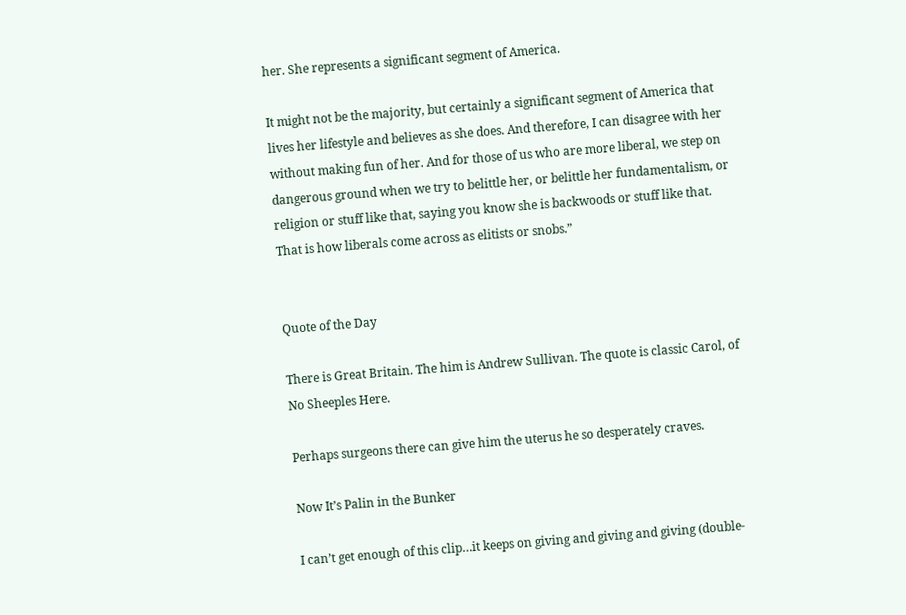her. She represents a significant segment of America.

It might not be the majority, but certainly a significant segment of America that lives her lifestyle and believes as she does. And therefore, I can disagree with her without making fun of her. And for those of us who are more liberal, we step on dangerous ground when we try to belittle her, or belittle her fundamentalism, or religion or stuff like that, saying you know she is backwoods or stuff like that. That is how liberals come across as elitists or snobs.”


Quote of the Day

There is Great Britain. The him is Andrew Sullivan. The quote is classic Carol, of No Sheeples Here.

Perhaps surgeons there can give him the uterus he so desperately craves.

Now It’s Palin in the Bunker

I can’t get enough of this clip…it keeps on giving and giving and giving (double-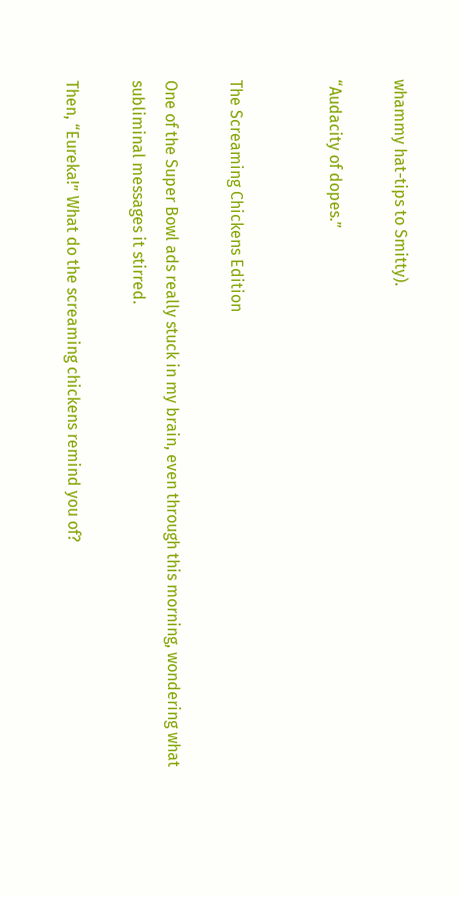whammy hat-tips to Smitty).

“Audacity of dopes.”


The Screaming Chickens Edition

One of the Super Bowl ads really stuck in my brain, even through this morning, wondering what subliminal messages it stirred.

Then, “Eureka!” What do the screaming chickens remind you of?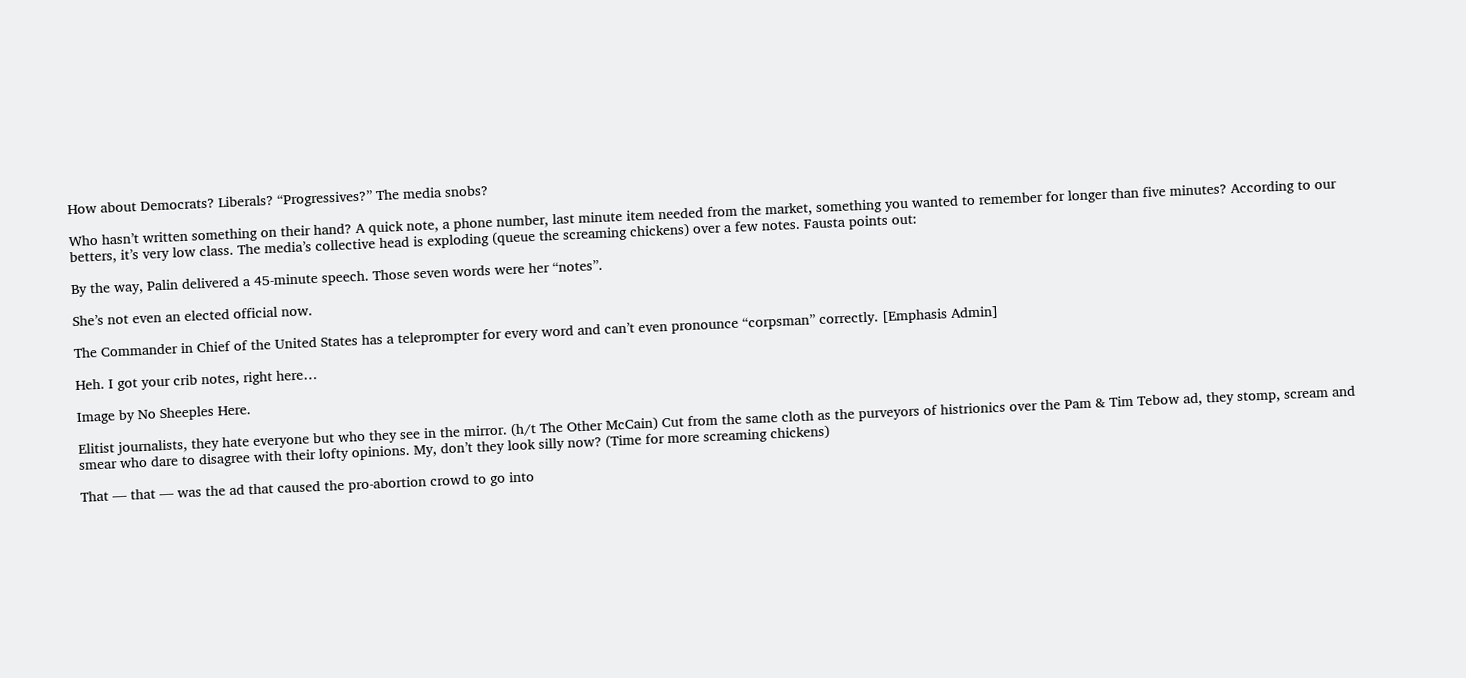How about Democrats? Liberals? “Progressives?” The media snobs?

Who hasn’t written something on their hand? A quick note, a phone number, last minute item needed from the market, something you wanted to remember for longer than five minutes? According to our betters, it’s very low class. The media’s collective head is exploding (queue the screaming chickens) over a few notes. Fausta points out:

By the way, Palin delivered a 45-minute speech. Those seven words were her “notes”.

She’s not even an elected official now.

The Commander in Chief of the United States has a teleprompter for every word and can’t even pronounce “corpsman” correctly. [Emphasis Admin]

Heh. I got your crib notes, right here…

Image by No Sheeples Here.

Elitist journalists, they hate everyone but who they see in the mirror. (h/t The Other McCain) Cut from the same cloth as the purveyors of histrionics over the Pam & Tim Tebow ad, they stomp, scream and smear who dare to disagree with their lofty opinions. My, don’t they look silly now? (Time for more screaming chickens)

That — that — was the ad that caused the pro-abortion crowd to go into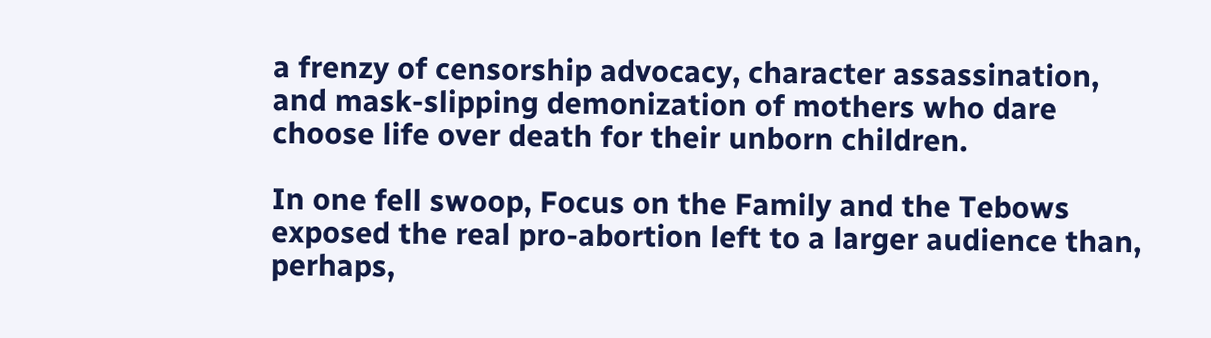a frenzy of censorship advocacy, character assassination, and mask-slipping demonization of mothers who dare choose life over death for their unborn children.

In one fell swoop, Focus on the Family and the Tebows exposed the real pro-abortion left to a larger audience than, perhaps,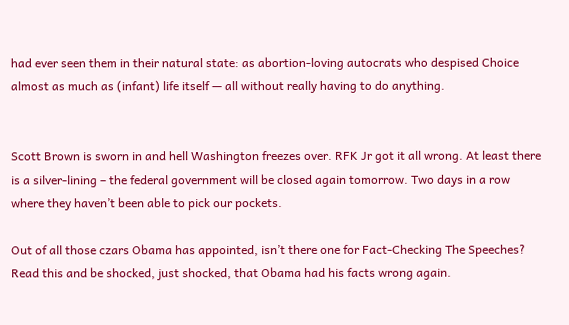had ever seen them in their natural state: as abortion-loving autocrats who despised Choice almost as much as (infant) life itself — all without really having to do anything.


Scott Brown is sworn in and hell Washington freezes over. RFK Jr got it all wrong. At least there is a silver-lining – the federal government will be closed again tomorrow. Two days in a row where they haven’t been able to pick our pockets.

Out of all those czars Obama has appointed, isn’t there one for Fact-Checking The Speeches? Read this and be shocked, just shocked, that Obama had his facts wrong again.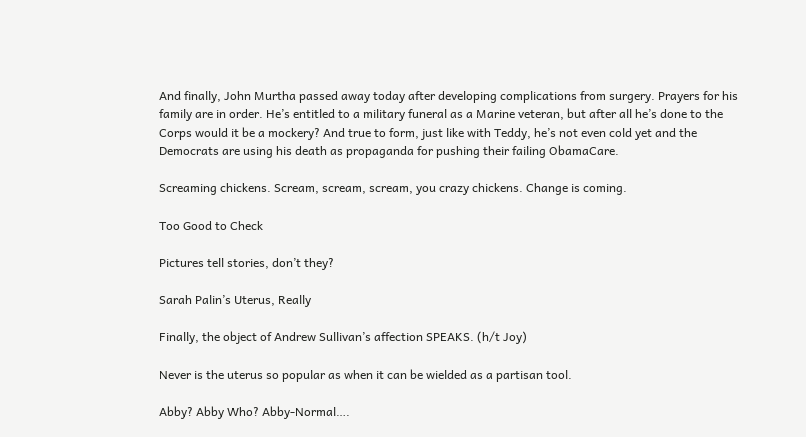And finally, John Murtha passed away today after developing complications from surgery. Prayers for his family are in order. He’s entitled to a military funeral as a Marine veteran, but after all he’s done to the Corps would it be a mockery? And true to form, just like with Teddy, he’s not even cold yet and the Democrats are using his death as propaganda for pushing their failing ObamaCare.

Screaming chickens. Scream, scream, scream, you crazy chickens. Change is coming.

Too Good to Check

Pictures tell stories, don’t they?

Sarah Palin’s Uterus, Really

Finally, the object of Andrew Sullivan’s affection SPEAKS. (h/t Joy)

Never is the uterus so popular as when it can be wielded as a partisan tool.

Abby? Abby Who? Abby-Normal….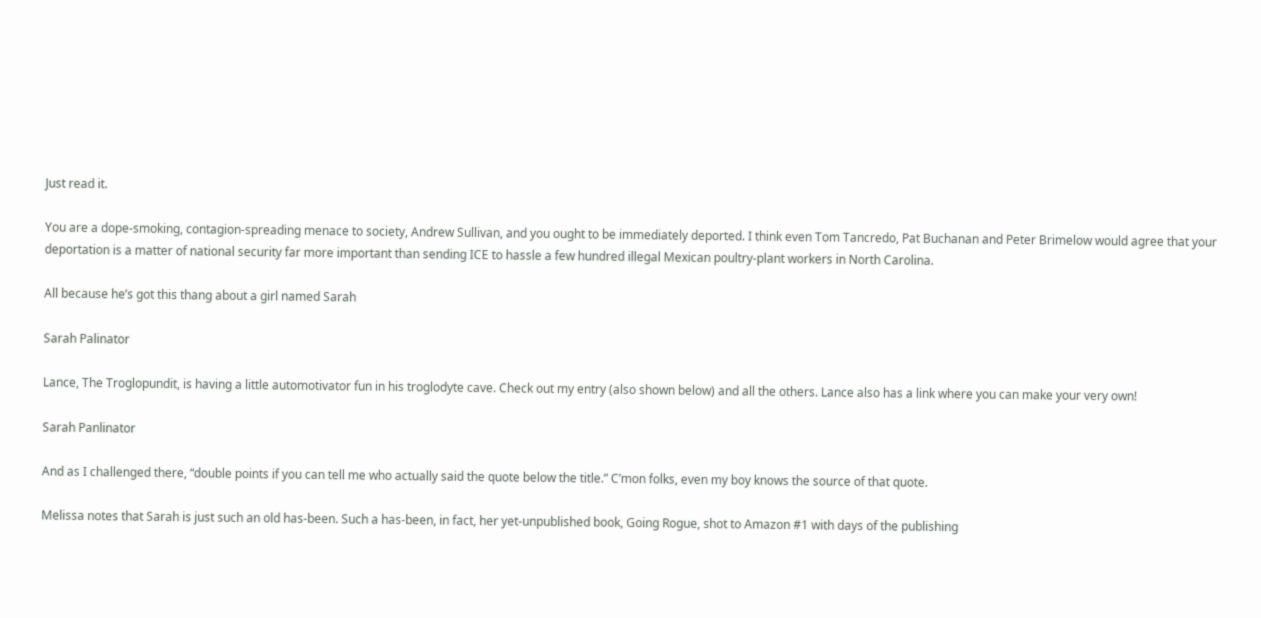Just read it.

You are a dope-smoking, contagion-spreading menace to society, Andrew Sullivan, and you ought to be immediately deported. I think even Tom Tancredo, Pat Buchanan and Peter Brimelow would agree that your deportation is a matter of national security far more important than sending ICE to hassle a few hundred illegal Mexican poultry-plant workers in North Carolina.

All because he’s got this thang about a girl named Sarah

Sarah Palinator

Lance, The Troglopundit, is having a little automotivator fun in his troglodyte cave. Check out my entry (also shown below) and all the others. Lance also has a link where you can make your very own!

Sarah Panlinator

And as I challenged there, “double points if you can tell me who actually said the quote below the title.” C’mon folks, even my boy knows the source of that quote.

Melissa notes that Sarah is just such an old has-been. Such a has-been, in fact, her yet-unpublished book, Going Rogue, shot to Amazon #1 with days of the publishing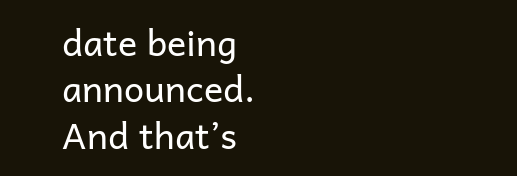date being announced. And that’s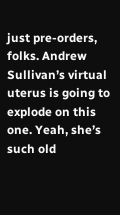just pre-orders, folks. Andrew Sullivan’s virtual uterus is going to explode on this one. Yeah, she’s such old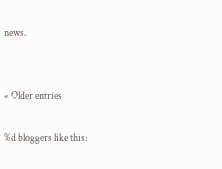news.


« Older entries

%d bloggers like this: